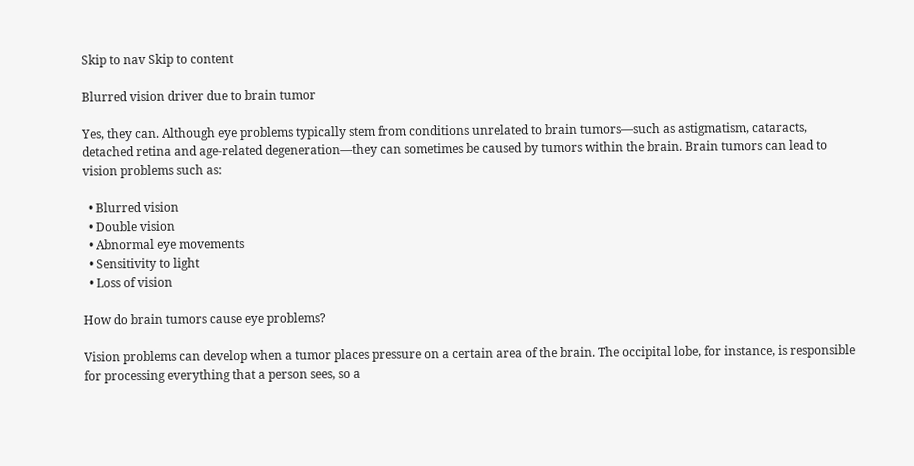Skip to nav Skip to content

Blurred vision driver due to brain tumor

Yes, they can. Although eye problems typically stem from conditions unrelated to brain tumors—such as astigmatism, cataracts, detached retina and age-related degeneration—they can sometimes be caused by tumors within the brain. Brain tumors can lead to vision problems such as:

  • Blurred vision
  • Double vision
  • Abnormal eye movements
  • Sensitivity to light
  • Loss of vision

How do brain tumors cause eye problems?

Vision problems can develop when a tumor places pressure on a certain area of the brain. The occipital lobe, for instance, is responsible for processing everything that a person sees, so a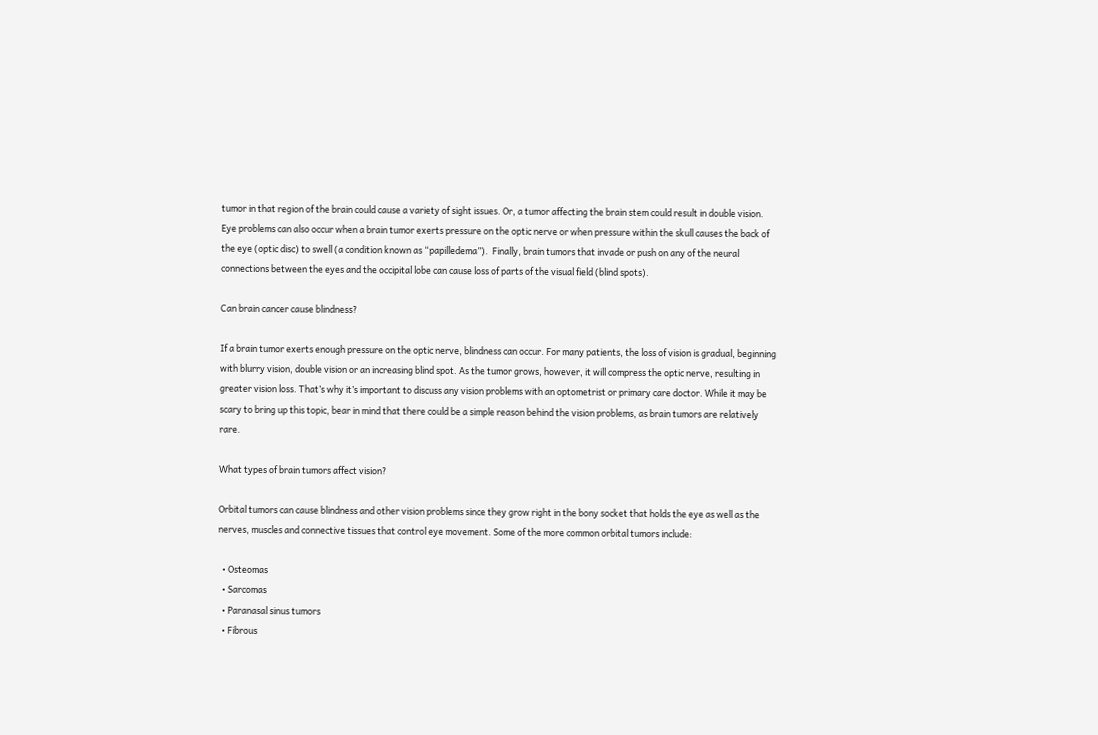tumor in that region of the brain could cause a variety of sight issues. Or, a tumor affecting the brain stem could result in double vision. Eye problems can also occur when a brain tumor exerts pressure on the optic nerve or when pressure within the skull causes the back of the eye (optic disc) to swell (a condition known as “papilledema”).  Finally, brain tumors that invade or push on any of the neural connections between the eyes and the occipital lobe can cause loss of parts of the visual field (blind spots).

Can brain cancer cause blindness?

If a brain tumor exerts enough pressure on the optic nerve, blindness can occur. For many patients, the loss of vision is gradual, beginning with blurry vision, double vision or an increasing blind spot. As the tumor grows, however, it will compress the optic nerve, resulting in greater vision loss. That’s why it’s important to discuss any vision problems with an optometrist or primary care doctor. While it may be scary to bring up this topic, bear in mind that there could be a simple reason behind the vision problems, as brain tumors are relatively rare.

What types of brain tumors affect vision?

Orbital tumors can cause blindness and other vision problems since they grow right in the bony socket that holds the eye as well as the nerves, muscles and connective tissues that control eye movement. Some of the more common orbital tumors include:

  • Osteomas
  • Sarcomas
  • Paranasal sinus tumors
  • Fibrous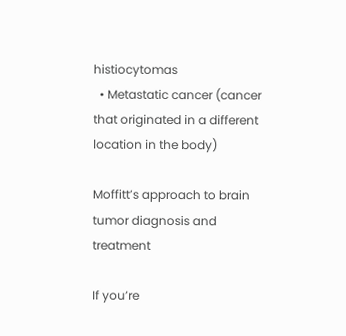histiocytomas
  • Metastatic cancer (cancer that originated in a different location in the body)

Moffitt’s approach to brain tumor diagnosis and treatment

If you’re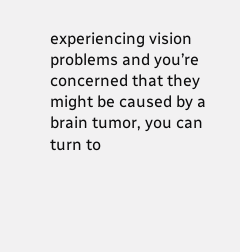experiencing vision problems and you’re concerned that they might be caused by a brain tumor, you can turn to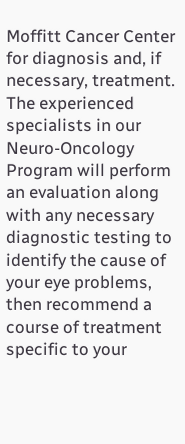Moffitt Cancer Center for diagnosis and, if necessary, treatment. The experienced specialists in our Neuro-Oncology Program will perform an evaluation along with any necessary diagnostic testing to identify the cause of your eye problems, then recommend a course of treatment specific to your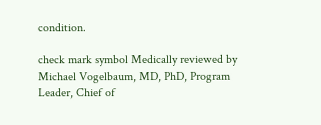condition.

check mark symbol Medically reviewed by Michael Vogelbaum, MD, PhD, Program Leader, Chief of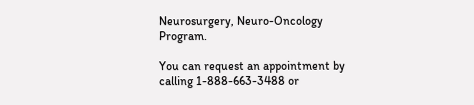Neurosurgery, Neuro-Oncology Program.

You can request an appointment by calling 1-888-663-3488 or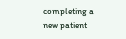completing a new patient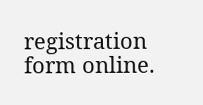registration form online.